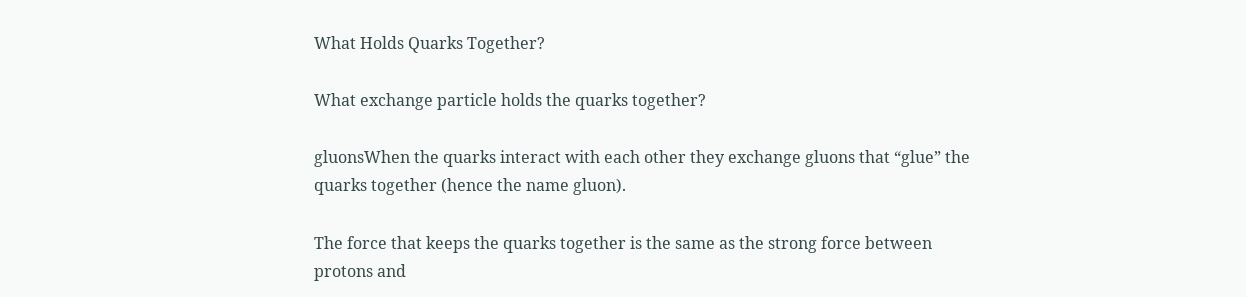What Holds Quarks Together?

What exchange particle holds the quarks together?

gluonsWhen the quarks interact with each other they exchange gluons that “glue” the quarks together (hence the name gluon).

The force that keeps the quarks together is the same as the strong force between protons and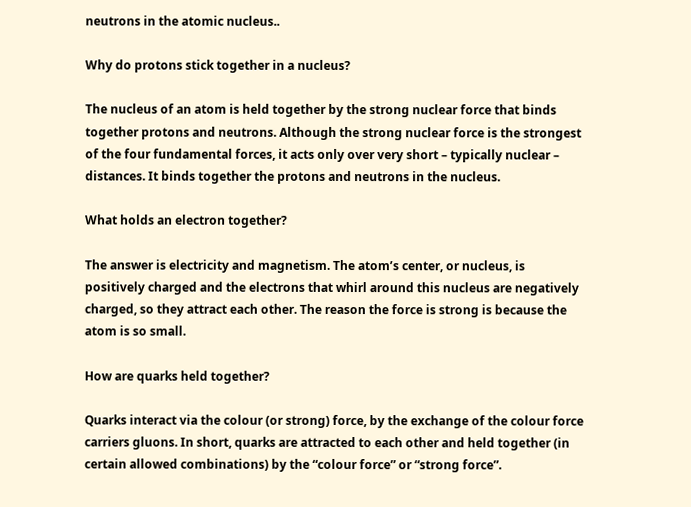neutrons in the atomic nucleus..

Why do protons stick together in a nucleus?

The nucleus of an atom is held together by the strong nuclear force that binds together protons and neutrons. Although the strong nuclear force is the strongest of the four fundamental forces, it acts only over very short – typically nuclear – distances. It binds together the protons and neutrons in the nucleus.

What holds an electron together?

The answer is electricity and magnetism. The atom’s center, or nucleus, is positively charged and the electrons that whirl around this nucleus are negatively charged, so they attract each other. The reason the force is strong is because the atom is so small.

How are quarks held together?

Quarks interact via the colour (or strong) force, by the exchange of the colour force carriers gluons. In short, quarks are attracted to each other and held together (in certain allowed combinations) by the “colour force” or “strong force”.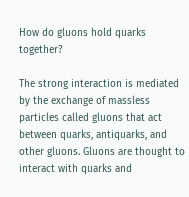How do gluons hold quarks together?

The strong interaction is mediated by the exchange of massless particles called gluons that act between quarks, antiquarks, and other gluons. Gluons are thought to interact with quarks and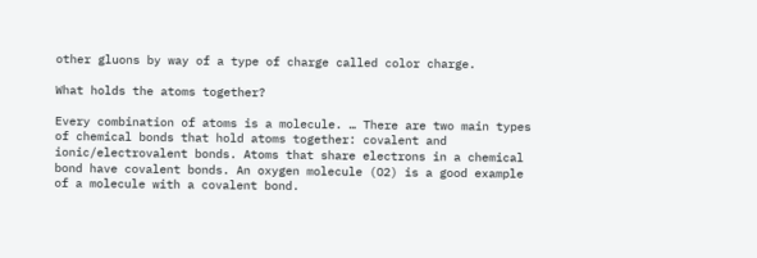other gluons by way of a type of charge called color charge.

What holds the atoms together?

Every combination of atoms is a molecule. … There are two main types of chemical bonds that hold atoms together: covalent and ionic/electrovalent bonds. Atoms that share electrons in a chemical bond have covalent bonds. An oxygen molecule (O2) is a good example of a molecule with a covalent bond.